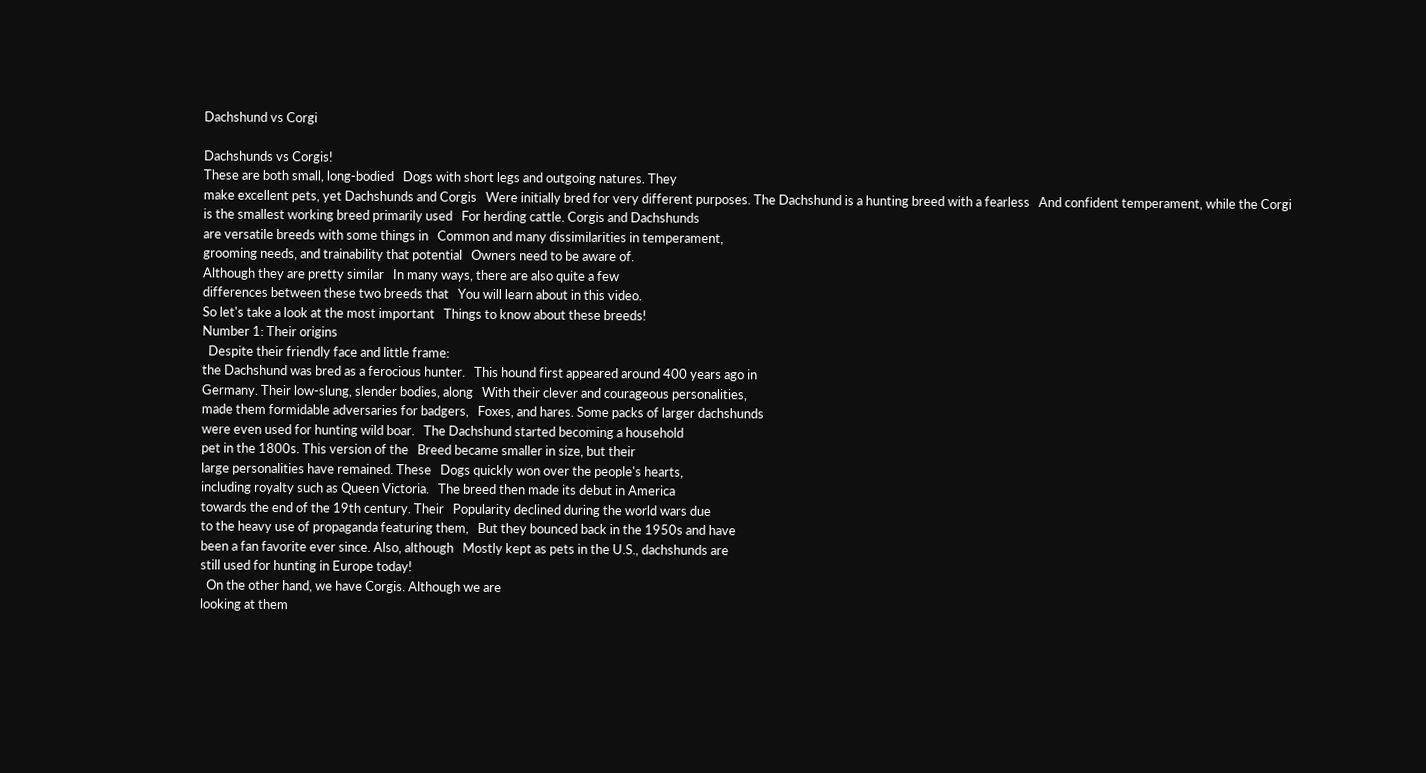Dachshund vs Corgi

Dachshunds vs Corgis!
These are both small, long-bodied   Dogs with short legs and outgoing natures. They
make excellent pets, yet Dachshunds and Corgis   Were initially bred for very different purposes. The Dachshund is a hunting breed with a fearless   And confident temperament, while the Corgi
is the smallest working breed primarily used   For herding cattle. Corgis and Dachshunds
are versatile breeds with some things in   Common and many dissimilarities in temperament,
grooming needs, and trainability that potential   Owners need to be aware of.
Although they are pretty similar   In many ways, there are also quite a few
differences between these two breeds that   You will learn about in this video.
So let's take a look at the most important   Things to know about these breeds!
Number 1: Their origins
  Despite their friendly face and little frame:
the Dachshund was bred as a ferocious hunter.   This hound first appeared around 400 years ago in
Germany. Their low-slung, slender bodies, along   With their clever and courageous personalities,
made them formidable adversaries for badgers,   Foxes, and hares. Some packs of larger dachshunds
were even used for hunting wild boar.   The Dachshund started becoming a household
pet in the 1800s. This version of the   Breed became smaller in size, but their
large personalities have remained. These   Dogs quickly won over the people's hearts,
including royalty such as Queen Victoria.   The breed then made its debut in America
towards the end of the 19th century. Their   Popularity declined during the world wars due
to the heavy use of propaganda featuring them,   But they bounced back in the 1950s and have
been a fan favorite ever since. Also, although   Mostly kept as pets in the U.S., dachshunds are
still used for hunting in Europe today!
  On the other hand, we have Corgis. Although we are
looking at them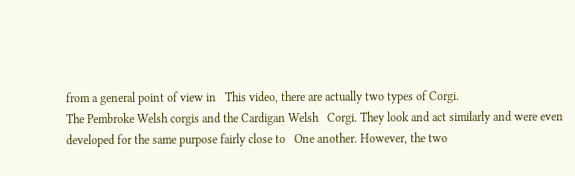from a general point of view in   This video, there are actually two types of Corgi.
The Pembroke Welsh corgis and the Cardigan Welsh   Corgi. They look and act similarly and were even
developed for the same purpose fairly close to   One another. However, the two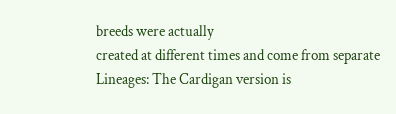breeds were actually
created at different times and come from separate   Lineages: The Cardigan version is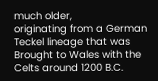much older,
originating from a German Teckel lineage that was   Brought to Wales with the Celts around 1200 B.C.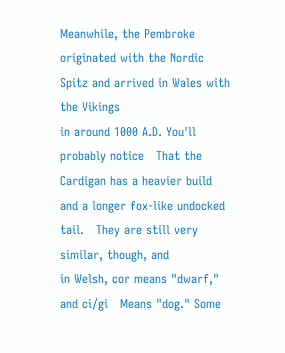Meanwhile, the Pembroke originated with the Nordic   Spitz and arrived in Wales with the Vikings
in around 1000 A.D. You'll probably notice   That the Cardigan has a heavier build
and a longer fox-like undocked tail.   They are still very similar, though, and
in Welsh, cor means "dwarf," and ci/gi   Means "dog." Some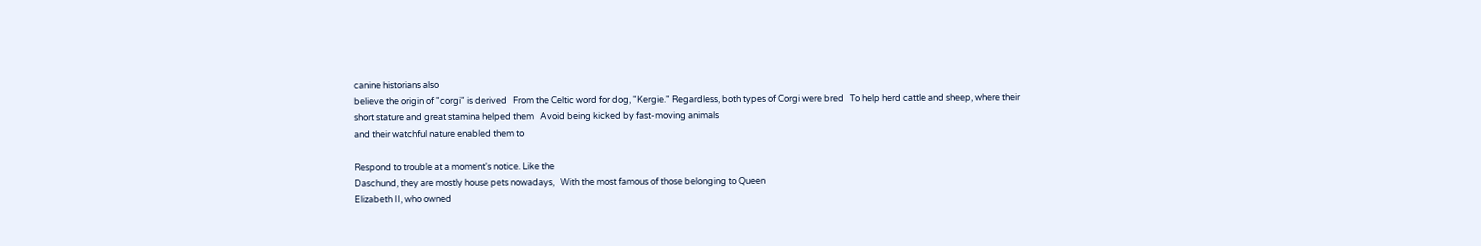canine historians also
believe the origin of "corgi" is derived   From the Celtic word for dog, "Kergie." Regardless, both types of Corgi were bred   To help herd cattle and sheep, where their
short stature and great stamina helped them   Avoid being kicked by fast-moving animals
and their watchful nature enabled them to

Respond to trouble at a moment's notice. Like the
Daschund, they are mostly house pets nowadays,   With the most famous of those belonging to Queen
Elizabeth II, who owned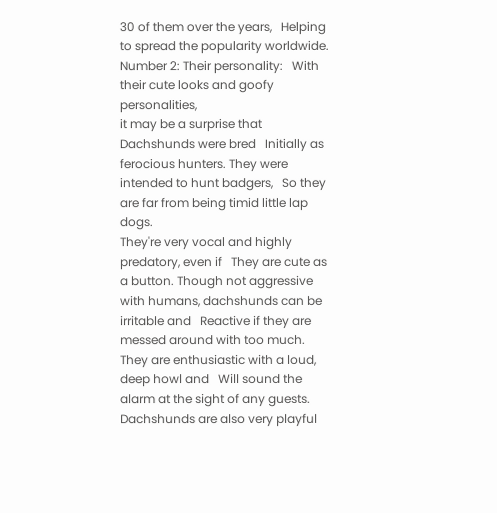30 of them over the years,   Helping to spread the popularity worldwide. Number 2: Their personality:   With their cute looks and goofy personalities,
it may be a surprise that Dachshunds were bred   Initially as ferocious hunters. They were intended to hunt badgers,   So they are far from being timid little lap dogs.
They're very vocal and highly predatory, even if   They are cute as a button. Though not aggressive
with humans, dachshunds can be irritable and   Reactive if they are messed around with too much.
They are enthusiastic with a loud, deep howl and   Will sound the alarm at the sight of any guests.
Dachshunds are also very playful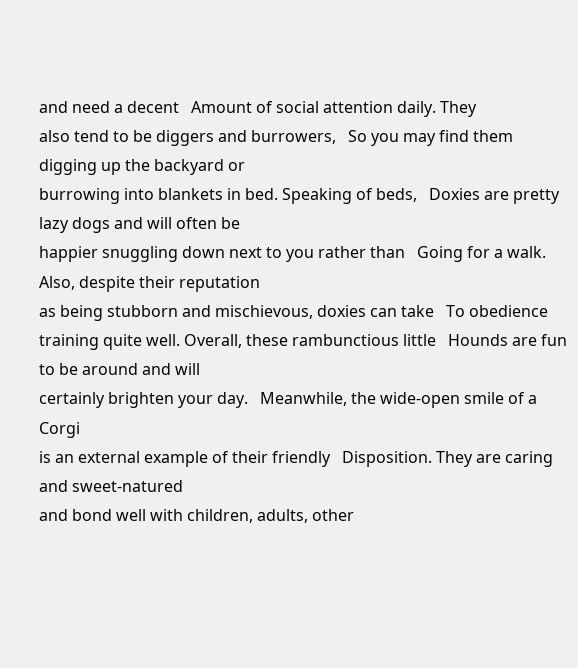and need a decent   Amount of social attention daily. They
also tend to be diggers and burrowers,   So you may find them digging up the backyard or
burrowing into blankets in bed. Speaking of beds,   Doxies are pretty lazy dogs and will often be
happier snuggling down next to you rather than   Going for a walk. Also, despite their reputation
as being stubborn and mischievous, doxies can take   To obedience training quite well. Overall, these rambunctious little   Hounds are fun to be around and will
certainly brighten your day.   Meanwhile, the wide-open smile of a Corgi
is an external example of their friendly   Disposition. They are caring and sweet-natured
and bond well with children, adults, other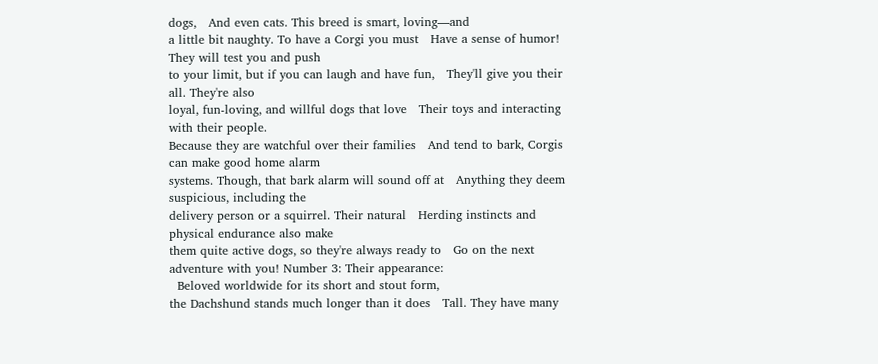dogs,   And even cats. This breed is smart, loving—and
a little bit naughty. To have a Corgi you must   Have a sense of humor! They will test you and push
to your limit, but if you can laugh and have fun,   They'll give you their all. They're also
loyal, fun-loving, and willful dogs that love   Their toys and interacting with their people.
Because they are watchful over their families   And tend to bark, Corgis can make good home alarm
systems. Though, that bark alarm will sound off at   Anything they deem suspicious, including the
delivery person or a squirrel. Their natural   Herding instincts and physical endurance also make
them quite active dogs, so they're always ready to   Go on the next adventure with you! Number 3: Their appearance:
  Beloved worldwide for its short and stout form,
the Dachshund stands much longer than it does   Tall. They have many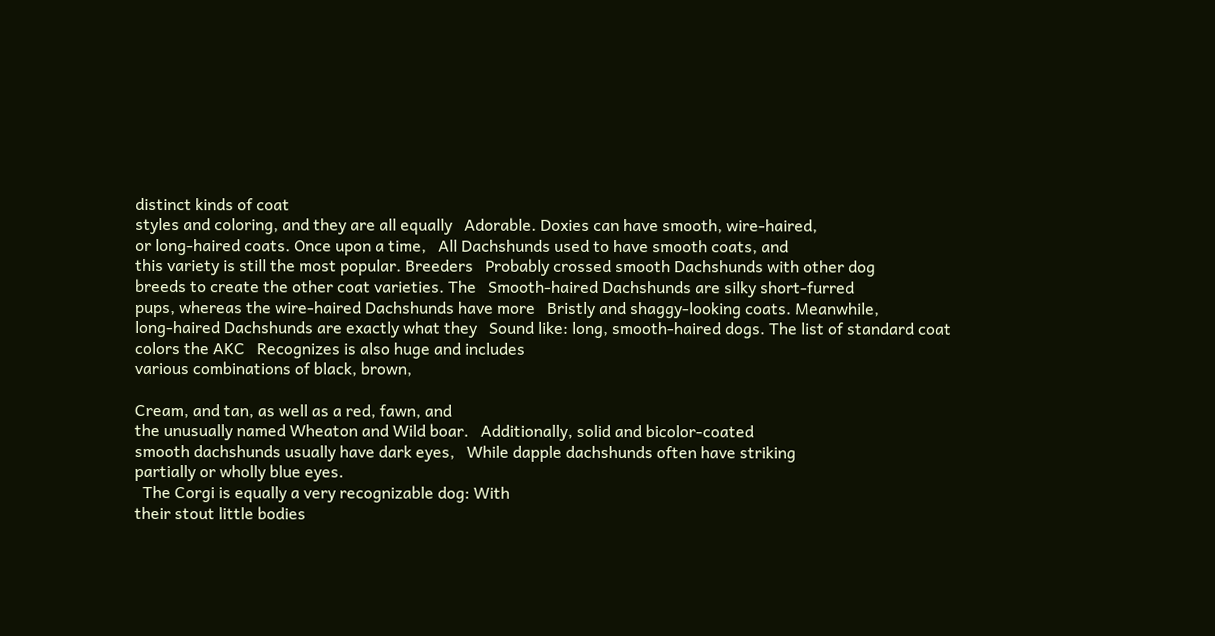distinct kinds of coat
styles and coloring, and they are all equally   Adorable. Doxies can have smooth, wire-haired,
or long-haired coats. Once upon a time,   All Dachshunds used to have smooth coats, and
this variety is still the most popular. Breeders   Probably crossed smooth Dachshunds with other dog
breeds to create the other coat varieties. The   Smooth-haired Dachshunds are silky short-furred
pups, whereas the wire-haired Dachshunds have more   Bristly and shaggy-looking coats. Meanwhile,
long-haired Dachshunds are exactly what they   Sound like: long, smooth-haired dogs. The list of standard coat colors the AKC   Recognizes is also huge and includes
various combinations of black, brown,

Cream, and tan, as well as a red, fawn, and
the unusually named Wheaton and Wild boar.   Additionally, solid and bicolor-coated
smooth dachshunds usually have dark eyes,   While dapple dachshunds often have striking
partially or wholly blue eyes.
  The Corgi is equally a very recognizable dog: With
their stout little bodies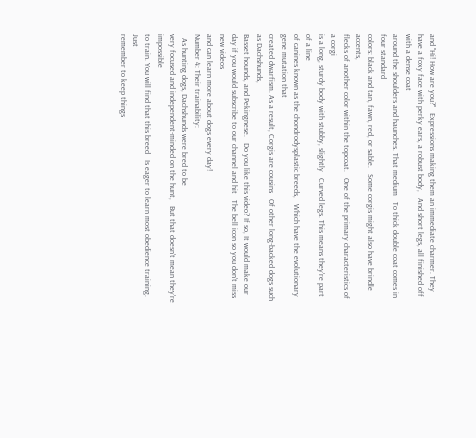and "Hi! How are you?"   Expressions making them an immediate charmer. They
have a foxy face with perky ears, a robust body,   And short legs, all finished off with a dense coat
around the shoulders and haunches. That medium   To thick double coat comes in four standard
colors: black and tan, fawn, red, or sable.   Some corgis might also have brindle accents,
flecks of another color within the topcoat.   One of the primary characteristics of a corgi
is a long, sturdy body with stubby, slightly   Curved legs. This means they're part of a line
of canines known as the chondrodysplastic breeds,   Which have the evolutionary gene mutation that
created dwarfism. As a result, Corgis are cousins   Of other long-backed dogs such as Dachshunds,
Basset hounds, and Pekingnese.   Do you like this video? If so, It would make our
day if you would subscribe to our channel and hit   The bell icon so you don't miss new videos
and can learn more about dogs every day!
Number 4: Their trainability:
  As hunting dogs, Dachshunds were bred to be
very focused and independent-minded on the hunt,   But that doesn't mean they're impossible
to train. You will find that this breed   Is eager to learn most obedience training. Just
remember to keep things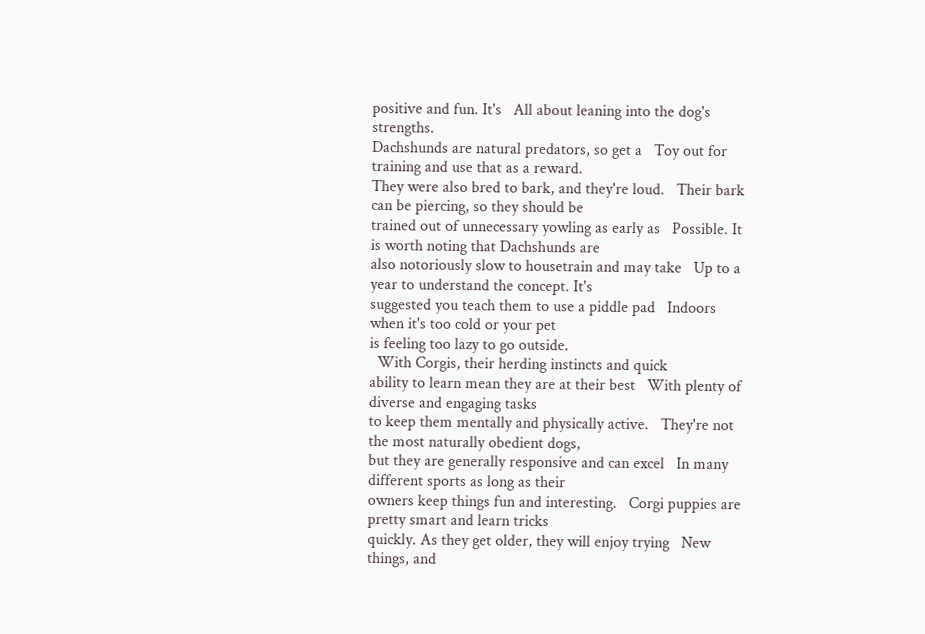positive and fun. It's   All about leaning into the dog's strengths.
Dachshunds are natural predators, so get a   Toy out for training and use that as a reward.
They were also bred to bark, and they're loud.   Their bark can be piercing, so they should be
trained out of unnecessary yowling as early as   Possible. It is worth noting that Dachshunds are
also notoriously slow to housetrain and may take   Up to a year to understand the concept. It's
suggested you teach them to use a piddle pad   Indoors when it's too cold or your pet
is feeling too lazy to go outside.
  With Corgis, their herding instincts and quick
ability to learn mean they are at their best   With plenty of diverse and engaging tasks
to keep them mentally and physically active.   They're not the most naturally obedient dogs,
but they are generally responsive and can excel   In many different sports as long as their
owners keep things fun and interesting.   Corgi puppies are pretty smart and learn tricks
quickly. As they get older, they will enjoy trying   New things, and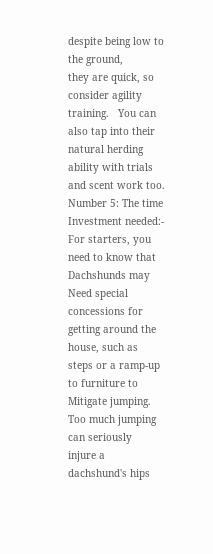despite being low to the ground,
they are quick, so consider agility training.   You can also tap into their natural herding
ability with trials and scent work too.   Number 5: The time Investment needed:-
For starters, you need to know that Dachshunds may   Need special concessions for getting around the
house, such as steps or a ramp-up to furniture to   Mitigate jumping. Too much jumping can seriously
injure a dachshund's hips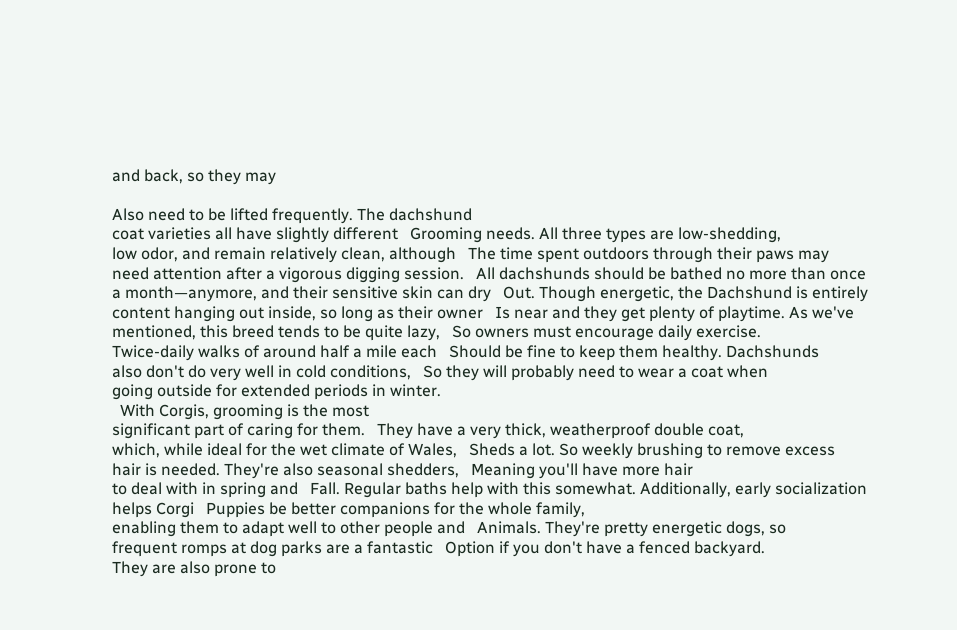and back, so they may

Also need to be lifted frequently. The dachshund
coat varieties all have slightly different   Grooming needs. All three types are low-shedding,
low odor, and remain relatively clean, although   The time spent outdoors through their paws may
need attention after a vigorous digging session.   All dachshunds should be bathed no more than once
a month—anymore, and their sensitive skin can dry   Out. Though energetic, the Dachshund is entirely
content hanging out inside, so long as their owner   Is near and they get plenty of playtime. As we've
mentioned, this breed tends to be quite lazy,   So owners must encourage daily exercise.
Twice-daily walks of around half a mile each   Should be fine to keep them healthy. Dachshunds
also don't do very well in cold conditions,   So they will probably need to wear a coat when
going outside for extended periods in winter.
  With Corgis, grooming is the most
significant part of caring for them.   They have a very thick, weatherproof double coat,
which, while ideal for the wet climate of Wales,   Sheds a lot. So weekly brushing to remove excess
hair is needed. They're also seasonal shedders,   Meaning you'll have more hair
to deal with in spring and   Fall. Regular baths help with this somewhat. Additionally, early socialization helps Corgi   Puppies be better companions for the whole family,
enabling them to adapt well to other people and   Animals. They're pretty energetic dogs, so
frequent romps at dog parks are a fantastic   Option if you don't have a fenced backyard.
They are also prone to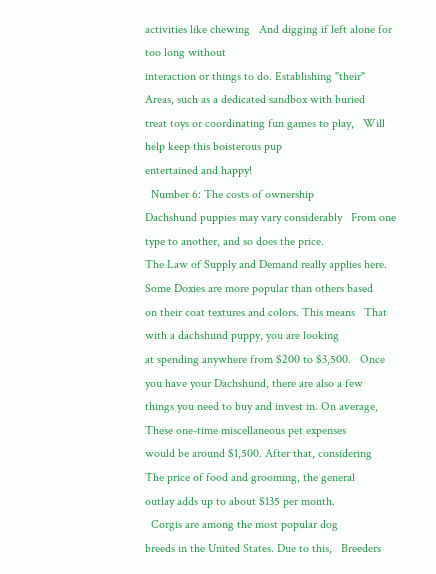activities like chewing   And digging if left alone for too long without
interaction or things to do. Establishing "their"   Areas, such as a dedicated sandbox with buried
treat toys or coordinating fun games to play,   Will help keep this boisterous pup
entertained and happy!
  Number 6: The costs of ownership
Dachshund puppies may vary considerably   From one type to another, and so does the price.
The Law of Supply and Demand really applies here.   Some Doxies are more popular than others based
on their coat textures and colors. This means   That with a dachshund puppy, you are looking
at spending anywhere from $200 to $3,500.   Once you have your Dachshund, there are also a few
things you need to buy and invest in. On average,   These one-time miscellaneous pet expenses
would be around $1,500. After that, considering   The price of food and grooming, the general
outlay adds up to about $135 per month.
  Corgis are among the most popular dog
breeds in the United States. Due to this,   Breeders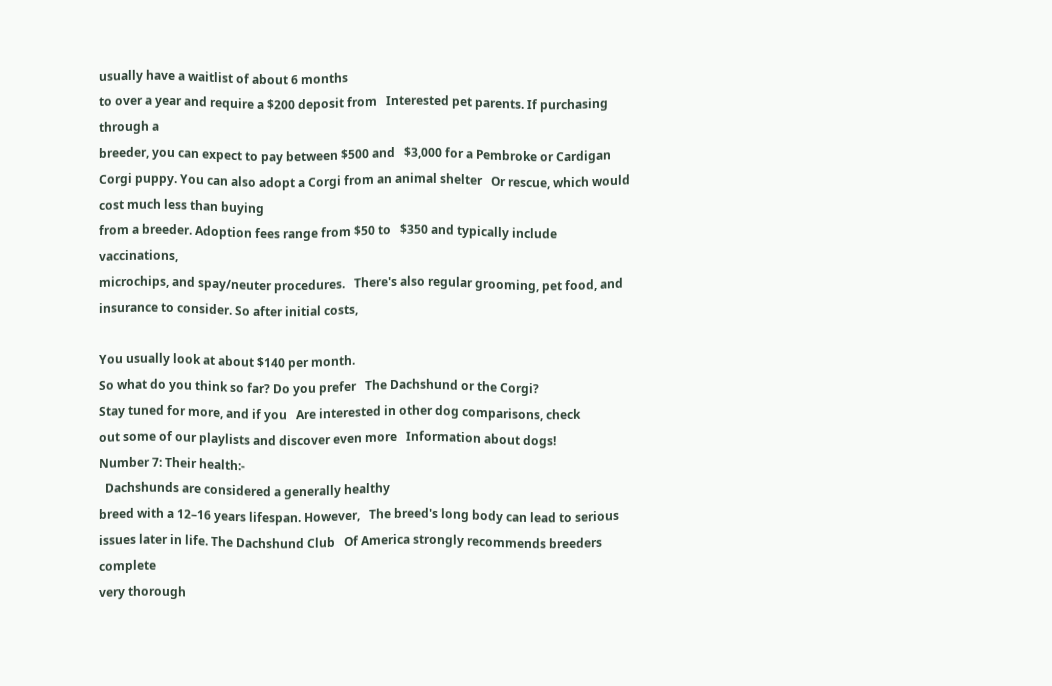usually have a waitlist of about 6 months
to over a year and require a $200 deposit from   Interested pet parents. If purchasing through a
breeder, you can expect to pay between $500 and   $3,000 for a Pembroke or Cardigan Corgi puppy. You can also adopt a Corgi from an animal shelter   Or rescue, which would cost much less than buying
from a breeder. Adoption fees range from $50 to   $350 and typically include vaccinations,
microchips, and spay/neuter procedures.   There's also regular grooming, pet food, and
insurance to consider. So after initial costs,

You usually look at about $140 per month.
So what do you think so far? Do you prefer   The Dachshund or the Corgi?
Stay tuned for more, and if you   Are interested in other dog comparisons, check
out some of our playlists and discover even more   Information about dogs!
Number 7: Their health:-
  Dachshunds are considered a generally healthy
breed with a 12–16 years lifespan. However,   The breed's long body can lead to serious
issues later in life. The Dachshund Club   Of America strongly recommends breeders complete
very thorough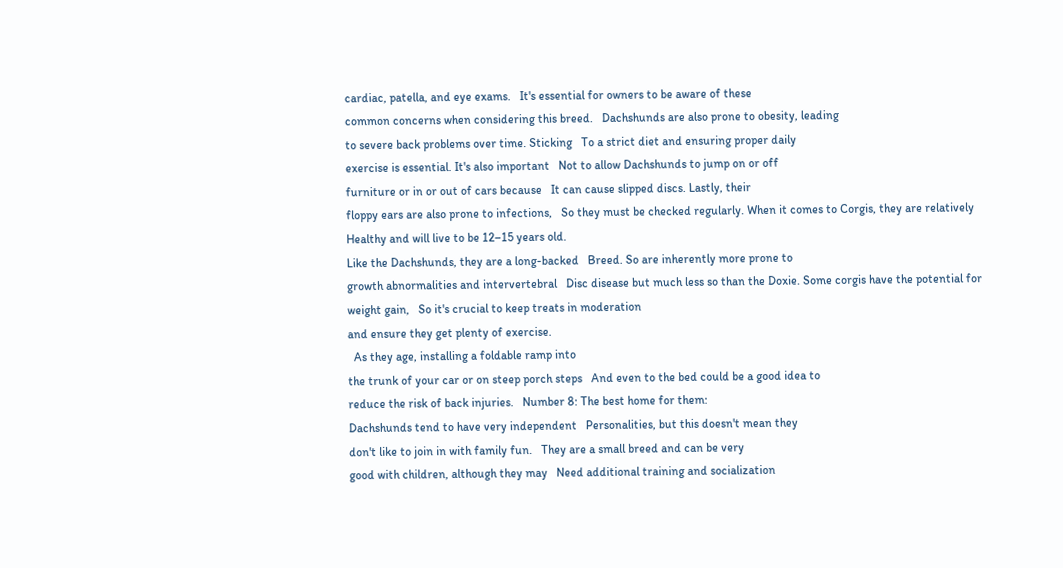cardiac, patella, and eye exams.   It's essential for owners to be aware of these
common concerns when considering this breed.   Dachshunds are also prone to obesity, leading
to severe back problems over time. Sticking   To a strict diet and ensuring proper daily
exercise is essential. It's also important   Not to allow Dachshunds to jump on or off
furniture or in or out of cars because   It can cause slipped discs. Lastly, their
floppy ears are also prone to infections,   So they must be checked regularly. When it comes to Corgis, they are relatively   Healthy and will live to be 12–15 years old.
Like the Dachshunds, they are a long-backed   Breed. So are inherently more prone to
growth abnormalities and intervertebral   Disc disease but much less so than the Doxie. Some corgis have the potential for weight gain,   So it's crucial to keep treats in moderation
and ensure they get plenty of exercise.
  As they age, installing a foldable ramp into
the trunk of your car or on steep porch steps   And even to the bed could be a good idea to
reduce the risk of back injuries.   Number 8: The best home for them:
Dachshunds tend to have very independent   Personalities, but this doesn't mean they
don't like to join in with family fun.   They are a small breed and can be very
good with children, although they may   Need additional training and socialization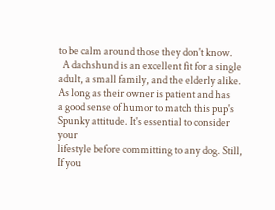to be calm around those they don't know.
  A dachshund is an excellent fit for a single
adult, a small family, and the elderly alike.   As long as their owner is patient and has
a good sense of humor to match this pup's   Spunky attitude. It's essential to consider your
lifestyle before committing to any dog. Still,   If you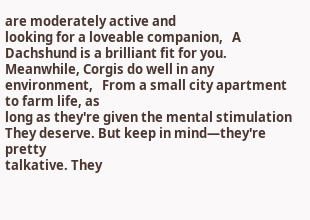are moderately active and
looking for a loveable companion,   A Dachshund is a brilliant fit for you.
Meanwhile, Corgis do well in any environment,   From a small city apartment to farm life, as
long as they're given the mental stimulation   They deserve. But keep in mind—they're pretty
talkative. They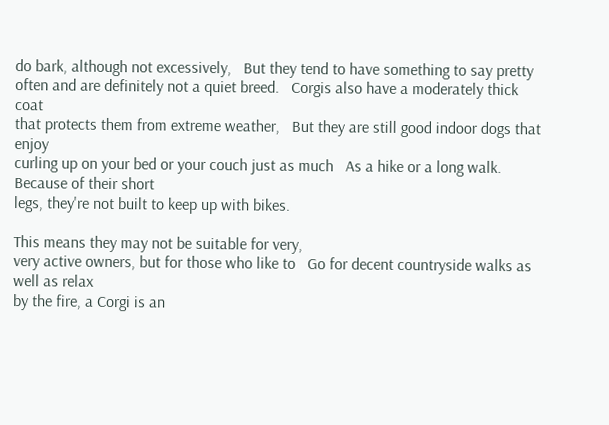do bark, although not excessively,   But they tend to have something to say pretty
often and are definitely not a quiet breed.   Corgis also have a moderately thick coat
that protects them from extreme weather,   But they are still good indoor dogs that enjoy
curling up on your bed or your couch just as much   As a hike or a long walk. Because of their short
legs, they're not built to keep up with bikes.

This means they may not be suitable for very,
very active owners, but for those who like to   Go for decent countryside walks as well as relax
by the fire, a Corgi is an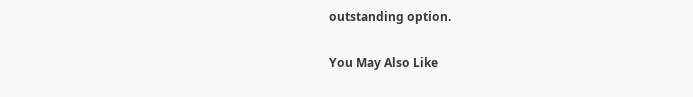outstanding option.

You May Also Like